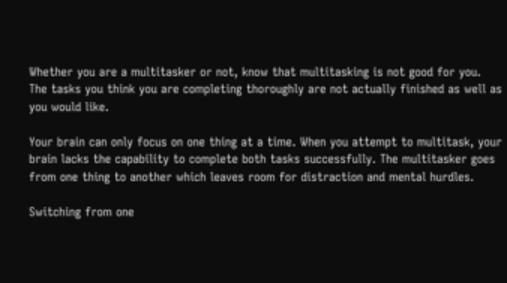Whether you are a multitasker or not, know that multitasking is not good for you. The tasks you think you are completing thoroughly are not actually finished as well as you would like.

Your brain can only focus on one thing at a time. When you attempt to multitask, your brain lacks the capability to complete both tasks successfully. The multitasker goes from one thing to another which leaves room for distraction and mental hurdles.

Switching from one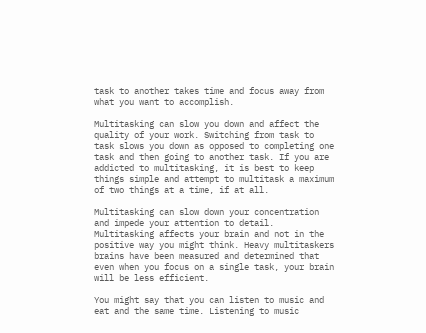task to another takes time and focus away from what you want to accomplish.

Multitasking can slow you down and affect the quality of your work. Switching from task to task slows you down as opposed to completing one task and then going to another task. If you are addicted to multitasking, it is best to keep things simple and attempt to multitask a maximum of two things at a time, if at all.

Multitasking can slow down your concentration and impede your attention to detail. Multitasking affects your brain and not in the positive way you might think. Heavy multitaskers brains have been measured and determined that even when you focus on a single task, your brain will be less efficient.

You might say that you can listen to music and eat and the same time. Listening to music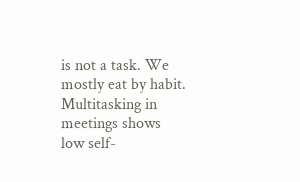is not a task. We mostly eat by habit. Multitasking in meetings shows low self-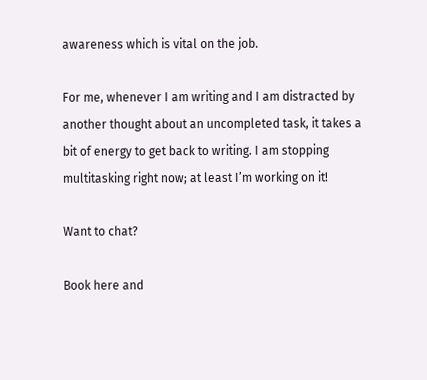awareness which is vital on the job.

For me, whenever I am writing and I am distracted by another thought about an uncompleted task, it takes a bit of energy to get back to writing. I am stopping multitasking right now; at least I’m working on it!

Want to chat?

Book here and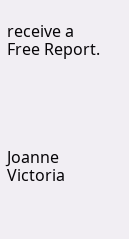receive a Free Report.





Joanne Victoria